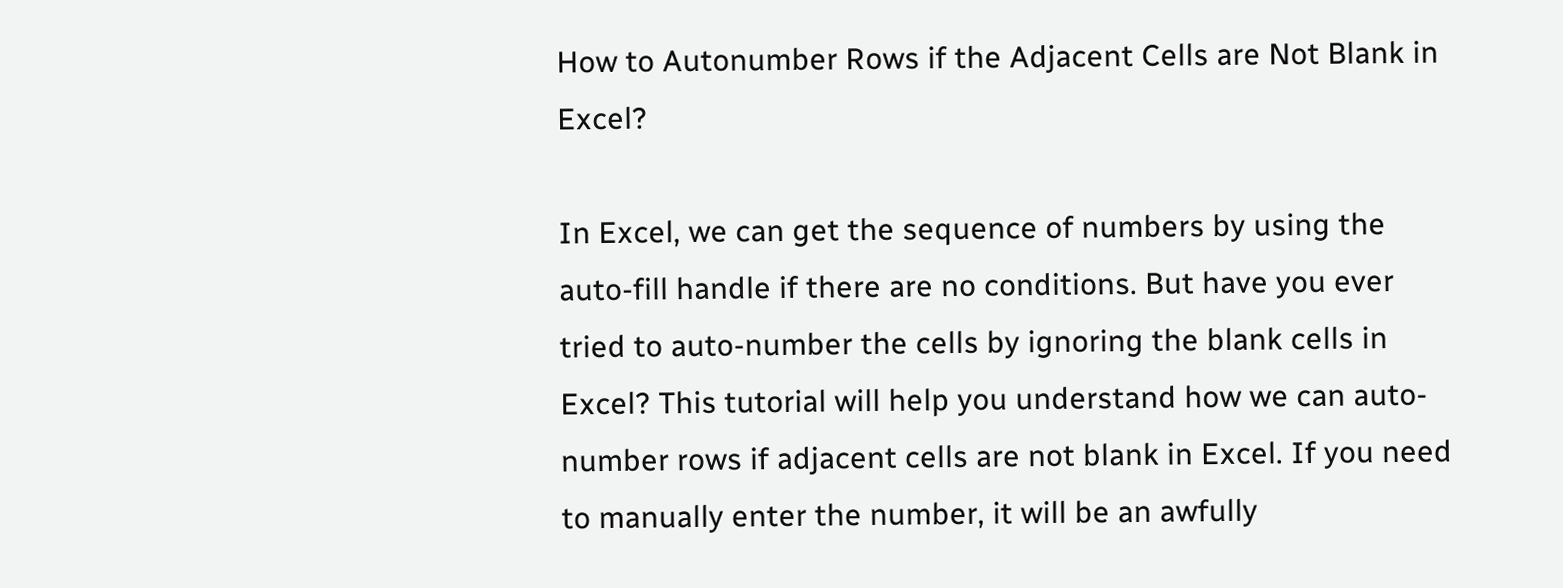How to Autonumber Rows if the Adjacent Cells are Not Blank in Excel?

In Excel, we can get the sequence of numbers by using the auto-fill handle if there are no conditions. But have you ever tried to auto-number the cells by ignoring the blank cells in Excel? This tutorial will help you understand how we can auto-number rows if adjacent cells are not blank in Excel. If you need to manually enter the number, it will be an awfully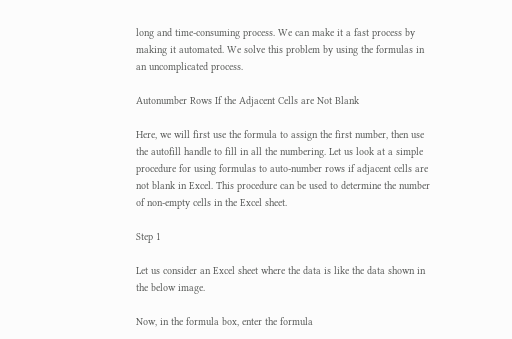long and time-consuming process. We can make it a fast process by making it automated. We solve this problem by using the formulas in an uncomplicated process.

Autonumber Rows If the Adjacent Cells are Not Blank

Here, we will first use the formula to assign the first number, then use the autofill handle to fill in all the numbering. Let us look at a simple procedure for using formulas to auto-number rows if adjacent cells are not blank in Excel. This procedure can be used to determine the number of non-empty cells in the Excel sheet.

Step 1

Let us consider an Excel sheet where the data is like the data shown in the below image.

Now, in the formula box, enter the formula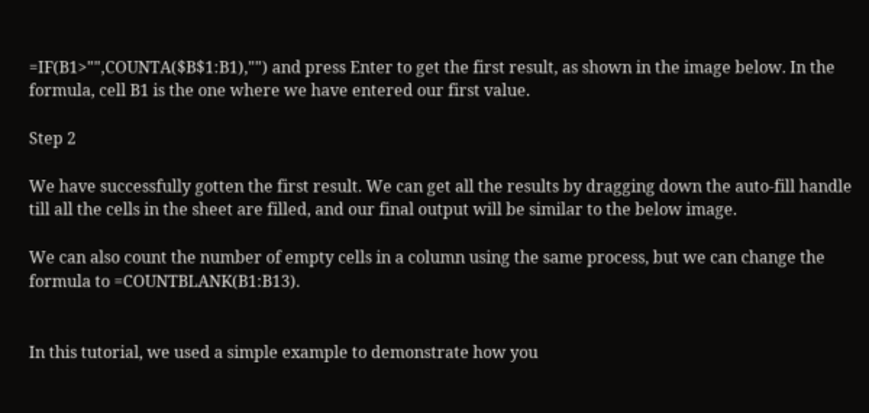=IF(B1>"",COUNTA($B$1:B1),"") and press Enter to get the first result, as shown in the image below. In the formula, cell B1 is the one where we have entered our first value.

Step 2

We have successfully gotten the first result. We can get all the results by dragging down the auto-fill handle till all the cells in the sheet are filled, and our final output will be similar to the below image.

We can also count the number of empty cells in a column using the same process, but we can change the formula to =COUNTBLANK(B1:B13).


In this tutorial, we used a simple example to demonstrate how you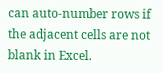can auto-number rows if the adjacent cells are not blank in Excel.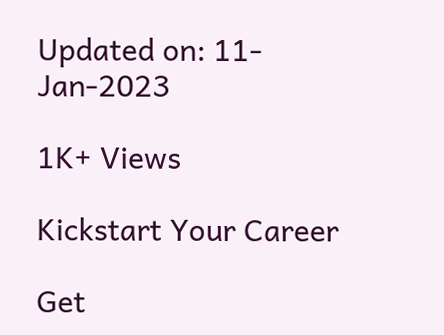Updated on: 11-Jan-2023

1K+ Views

Kickstart Your Career

Get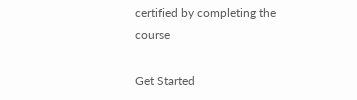certified by completing the course

Get Started